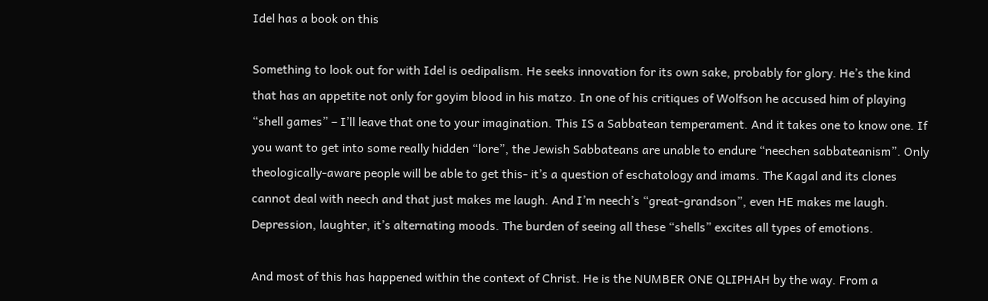Idel has a book on this

Something to look out for with Idel is oedipalism. He seeks innovation for its own sake, probably for glory. He’s the kind that has an appetite not only for goyim blood in his matzo. In one of his critiques of Wolfson he accused him of playing “shell games” – I’ll leave that one to your imagination. This IS a Sabbatean temperament. And it takes one to know one. If you want to get into some really hidden “lore”, the Jewish Sabbateans are unable to endure “neechen sabbateanism”. Only theologically-aware people will be able to get this- it’s a question of eschatology and imams. The Kagal and its clones cannot deal with neech and that just makes me laugh. And I’m neech’s “great-grandson”, even HE makes me laugh. Depression, laughter, it’s alternating moods. The burden of seeing all these “shells” excites all types of emotions.

And most of this has happened within the context of Christ. He is the NUMBER ONE QLIPHAH by the way. From a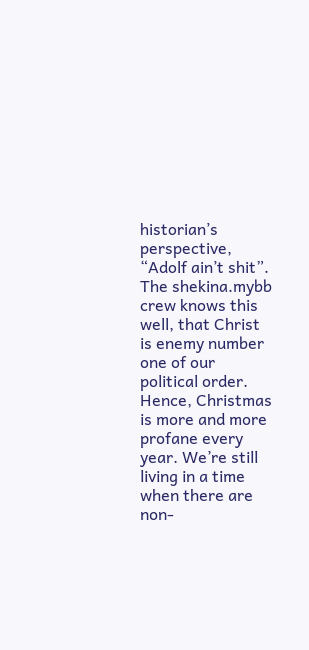historian’s perspective, “Adolf ain’t shit”. The shekina.mybb crew knows this well, that Christ is enemy number one of our political order. Hence, Christmas is more and more profane every year. We’re still living in a time when there are non-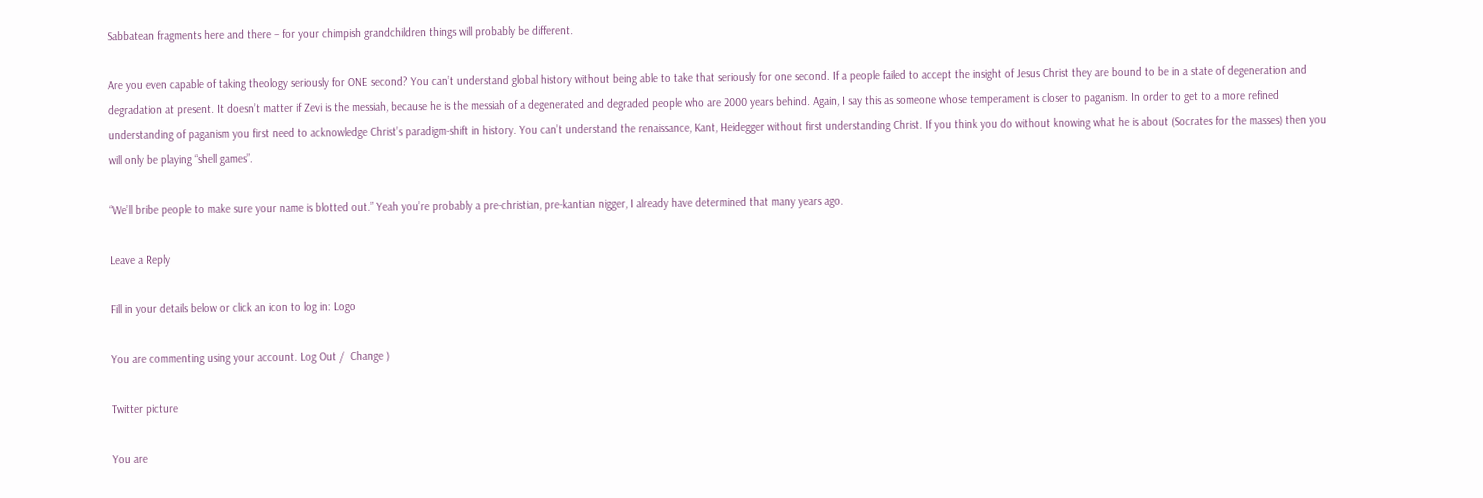Sabbatean fragments here and there – for your chimpish grandchildren things will probably be different.

Are you even capable of taking theology seriously for ONE second? You can’t understand global history without being able to take that seriously for one second. If a people failed to accept the insight of Jesus Christ they are bound to be in a state of degeneration and degradation at present. It doesn’t matter if Zevi is the messiah, because he is the messiah of a degenerated and degraded people who are 2000 years behind. Again, I say this as someone whose temperament is closer to paganism. In order to get to a more refined understanding of paganism you first need to acknowledge Christ’s paradigm-shift in history. You can’t understand the renaissance, Kant, Heidegger without first understanding Christ. If you think you do without knowing what he is about (Socrates for the masses) then you will only be playing “shell games”.

“We’ll bribe people to make sure your name is blotted out.” Yeah you’re probably a pre-christian, pre-kantian nigger, I already have determined that many years ago.

Leave a Reply

Fill in your details below or click an icon to log in: Logo

You are commenting using your account. Log Out /  Change )

Twitter picture

You are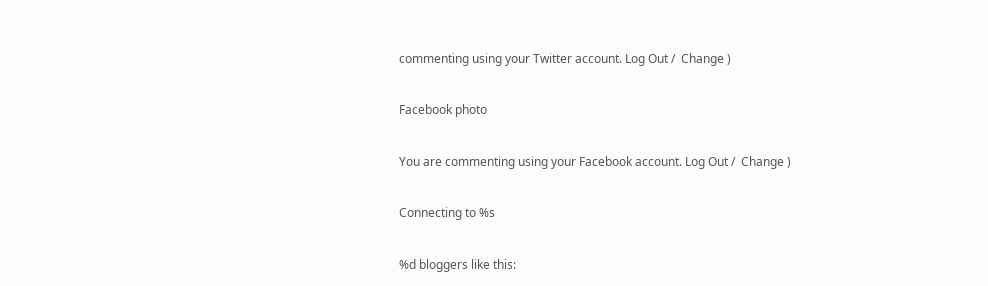commenting using your Twitter account. Log Out /  Change )

Facebook photo

You are commenting using your Facebook account. Log Out /  Change )

Connecting to %s

%d bloggers like this: